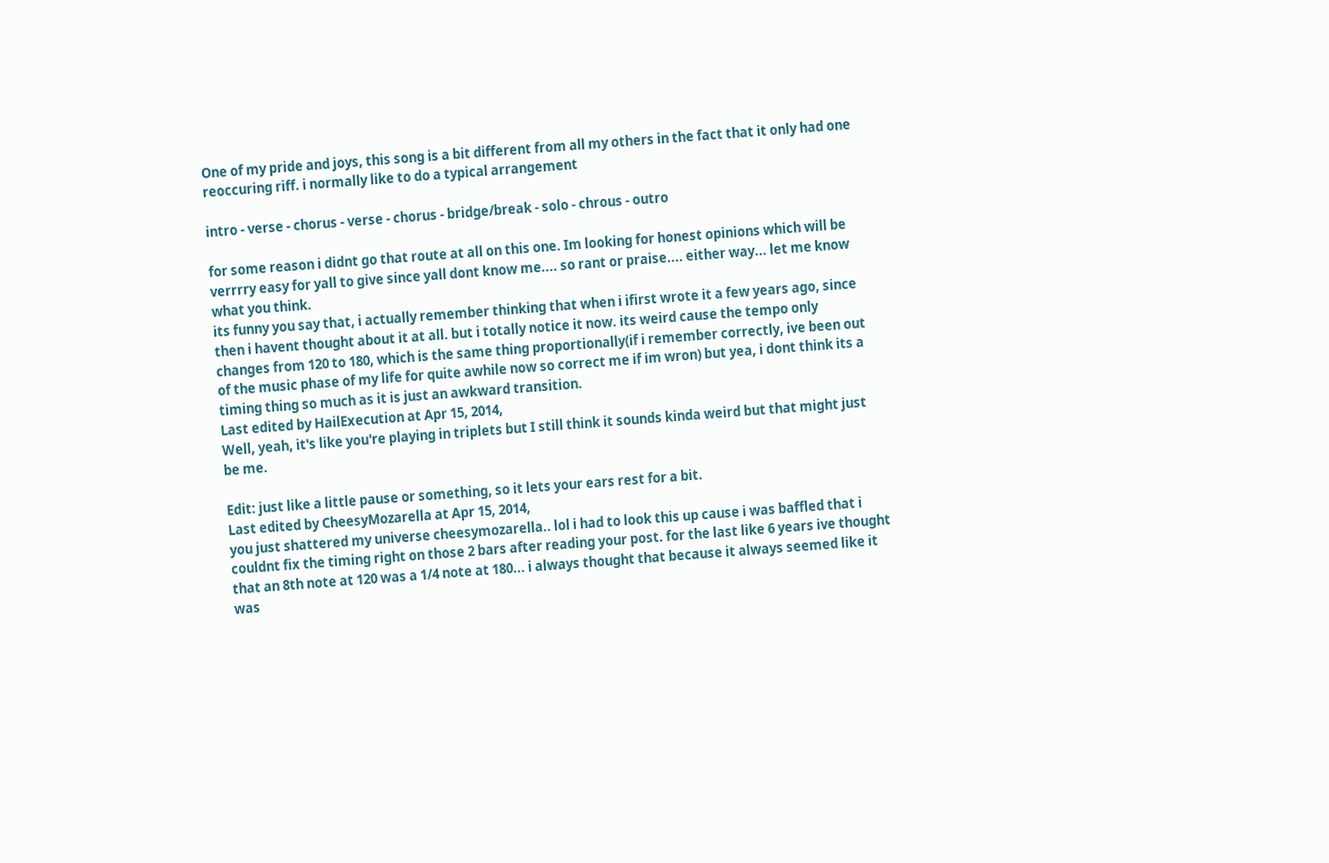One of my pride and joys, this song is a bit different from all my others in the fact that it only had one reoccuring riff. i normally like to do a typical arrangement

intro - verse - chorus - verse - chorus - bridge/break - solo - chrous - outro

for some reason i didnt go that route at all on this one. Im looking for honest opinions which will be verrrry easy for yall to give since yall dont know me.... so rant or praise.... either way... let me know what you think.
its funny you say that, i actually remember thinking that when i ifirst wrote it a few years ago, since then i havent thought about it at all. but i totally notice it now. its weird cause the tempo only changes from 120 to 180, which is the same thing proportionally(if i remember correctly, ive been out of the music phase of my life for quite awhile now so correct me if im wron) but yea, i dont think its a timing thing so much as it is just an awkward transition.
Last edited by HailExecution at Apr 15, 2014,
Well, yeah, it's like you're playing in triplets but I still think it sounds kinda weird but that might just be me.

Edit: just like a little pause or something, so it lets your ears rest for a bit.
Last edited by CheesyMozarella at Apr 15, 2014,
you just shattered my universe cheesymozarella.. lol i had to look this up cause i was baffled that i couldnt fix the timing right on those 2 bars after reading your post. for the last like 6 years ive thought that an 8th note at 120 was a 1/4 note at 180... i always thought that because it always seemed like it was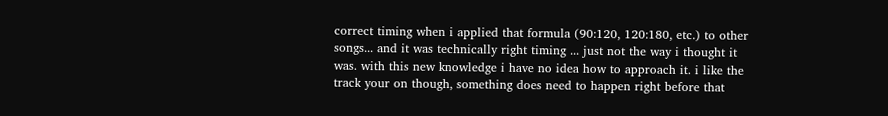correct timing when i applied that formula (90:120, 120:180, etc.) to other songs... and it was technically right timing ... just not the way i thought it was. with this new knowledge i have no idea how to approach it. i like the track your on though, something does need to happen right before that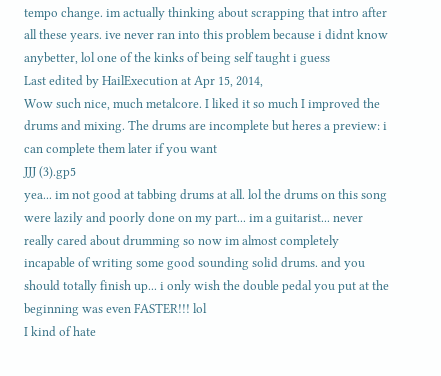tempo change. im actually thinking about scrapping that intro after all these years. ive never ran into this problem because i didnt know anybetter, lol one of the kinks of being self taught i guess
Last edited by HailExecution at Apr 15, 2014,
Wow such nice, much metalcore. I liked it so much I improved the drums and mixing. The drums are incomplete but heres a preview: i can complete them later if you want
JJJ (3).gp5
yea... im not good at tabbing drums at all. lol the drums on this song were lazily and poorly done on my part... im a guitarist... never really cared about drumming so now im almost completely incapable of writing some good sounding solid drums. and you should totally finish up... i only wish the double pedal you put at the beginning was even FASTER!!! lol
I kind of hate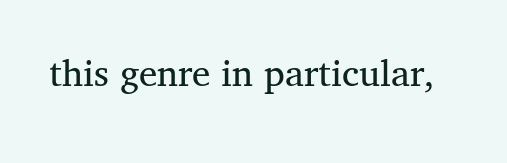this genre in particular,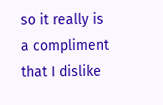so it really is a compliment that I dislike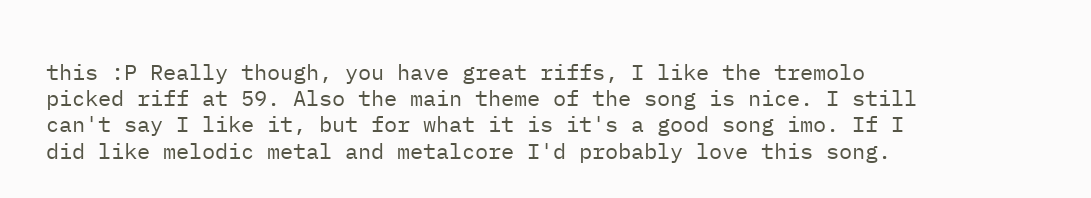this :P Really though, you have great riffs, I like the tremolo picked riff at 59. Also the main theme of the song is nice. I still can't say I like it, but for what it is it's a good song imo. If I did like melodic metal and metalcore I'd probably love this song.